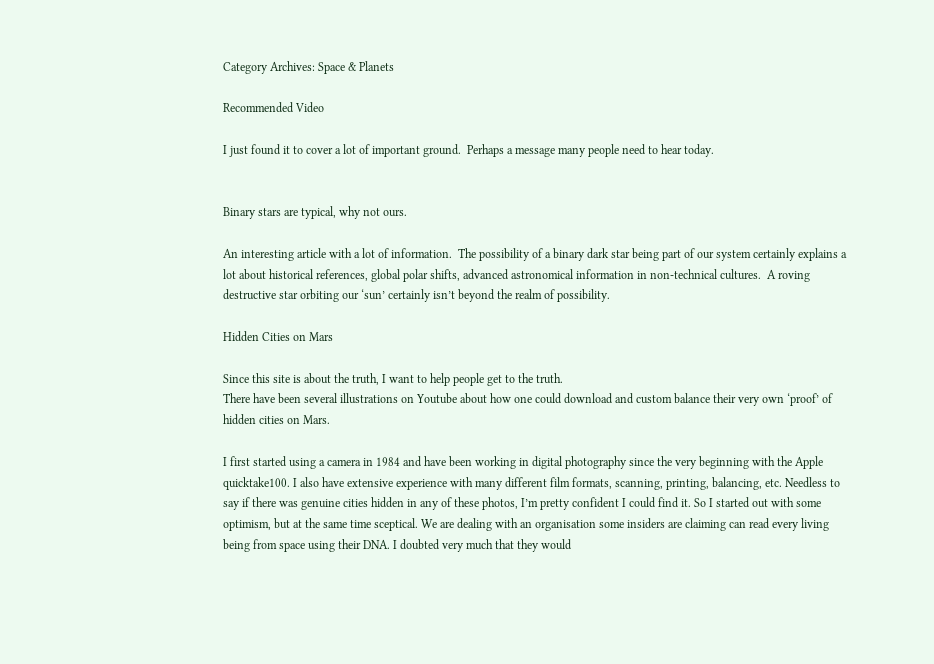Category Archives: Space & Planets

Recommended Video

I just found it to cover a lot of important ground.  Perhaps a message many people need to hear today.


Binary stars are typical, why not ours.

An interesting article with a lot of information.  The possibility of a binary dark star being part of our system certainly explains a lot about historical references, global polar shifts, advanced astronomical information in non-technical cultures.  A roving destructive star orbiting our ‘sun’ certainly isn’t beyond the realm of possibility.

Hidden Cities on Mars

Since this site is about the truth, I want to help people get to the truth.
There have been several illustrations on Youtube about how one could download and custom balance their very own ‘proof’ of hidden cities on Mars.

I first started using a camera in 1984 and have been working in digital photography since the very beginning with the Apple quicktake100. I also have extensive experience with many different film formats, scanning, printing, balancing, etc. Needless to say if there was genuine cities hidden in any of these photos, I’m pretty confident I could find it. So I started out with some optimism, but at the same time sceptical. We are dealing with an organisation some insiders are claiming can read every living being from space using their DNA. I doubted very much that they would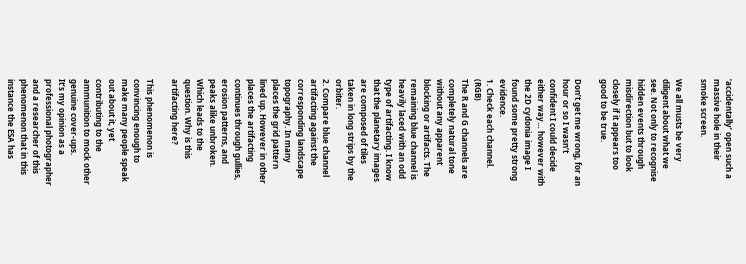‘accidentally’ open such a massive hole in their smoke screen.

We all musts be very diligent about what we see. Not only to recognise hidden events through misdirection but to look closely if it appears too good to be true.

Don’t get me wrong, for an hour or so I wasn’t confident I could decide either way… however with the 2D cydonia image I found some pretty strong evidence.
1. Check each channel. (RGB)
The R and G channels are completely natural tone without any apparent blocking or artifacts. The remaining blue channel is heavily laced with an odd type of artifacting. I know that the planetary images are composed of tiles taken in long strips by the orbiter.
2. Compare blue channel artifacting against the corresponding landscape topography. In many places the grid pattern lined up. However in other places the artifacting continues through gullies, erosion patterns, and peaks alike unbroken. Which leads to the question. Why is this artifacting here?

This phenomenon is convincing enough to make many people speak out about it, yet contributing to the ammunition to mock other genuine cover-ups.
It’s my opinion as a professional photographer and a researcher of this phenomenon that in this instance the ESA has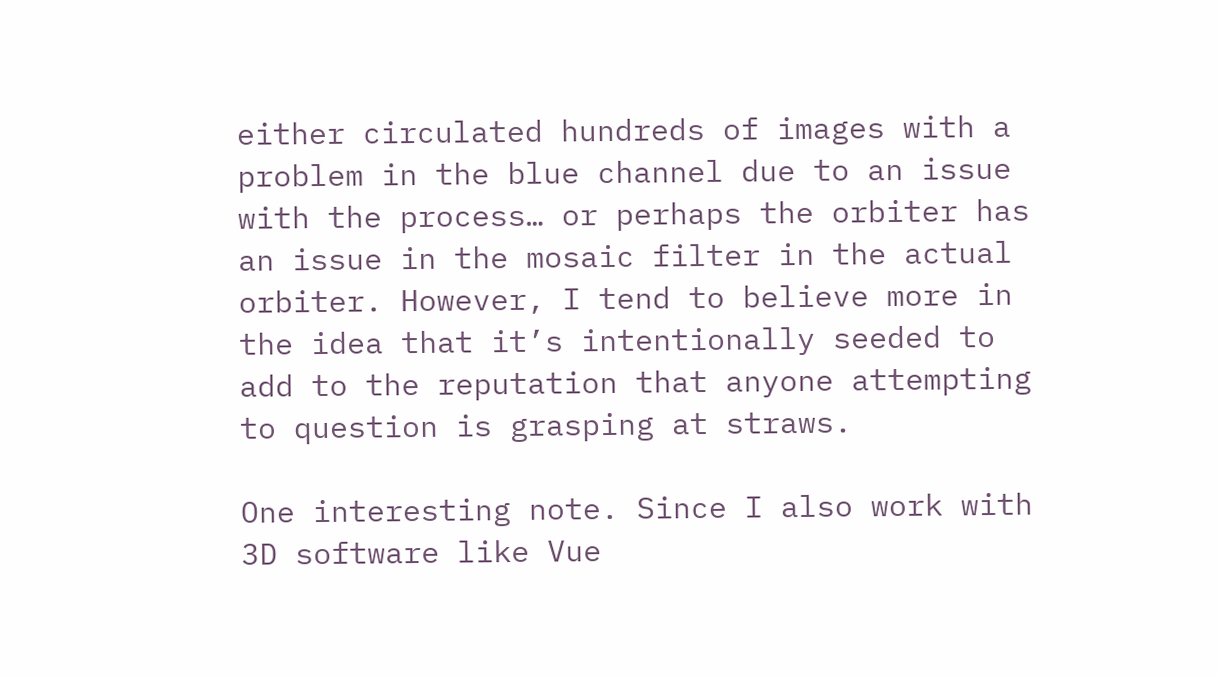either circulated hundreds of images with a problem in the blue channel due to an issue with the process… or perhaps the orbiter has an issue in the mosaic filter in the actual orbiter. However, I tend to believe more in the idea that it’s intentionally seeded to add to the reputation that anyone attempting to question is grasping at straws.

One interesting note. Since I also work with 3D software like Vue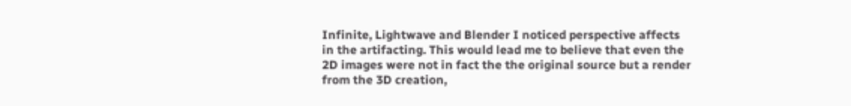Infinite, Lightwave and Blender I noticed perspective affects in the artifacting. This would lead me to believe that even the 2D images were not in fact the the original source but a render from the 3D creation,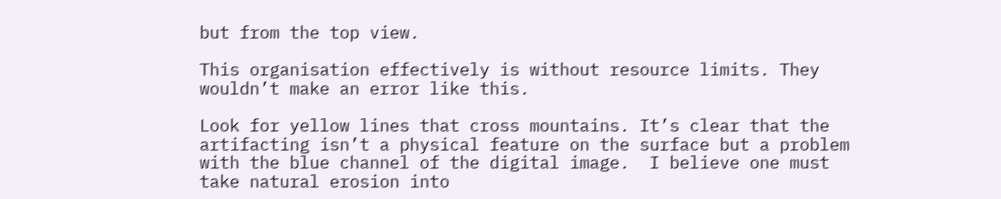but from the top view.

This organisation effectively is without resource limits. They wouldn’t make an error like this.

Look for yellow lines that cross mountains. It’s clear that the artifacting isn’t a physical feature on the surface but a problem with the blue channel of the digital image.  I believe one must take natural erosion into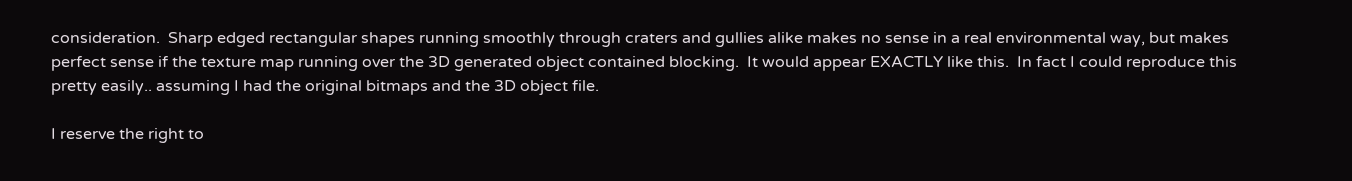consideration.  Sharp edged rectangular shapes running smoothly through craters and gullies alike makes no sense in a real environmental way, but makes perfect sense if the texture map running over the 3D generated object contained blocking.  It would appear EXACTLY like this.  In fact I could reproduce this pretty easily.. assuming I had the original bitmaps and the 3D object file.

I reserve the right to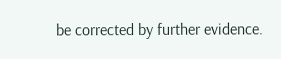be corrected by further evidence.